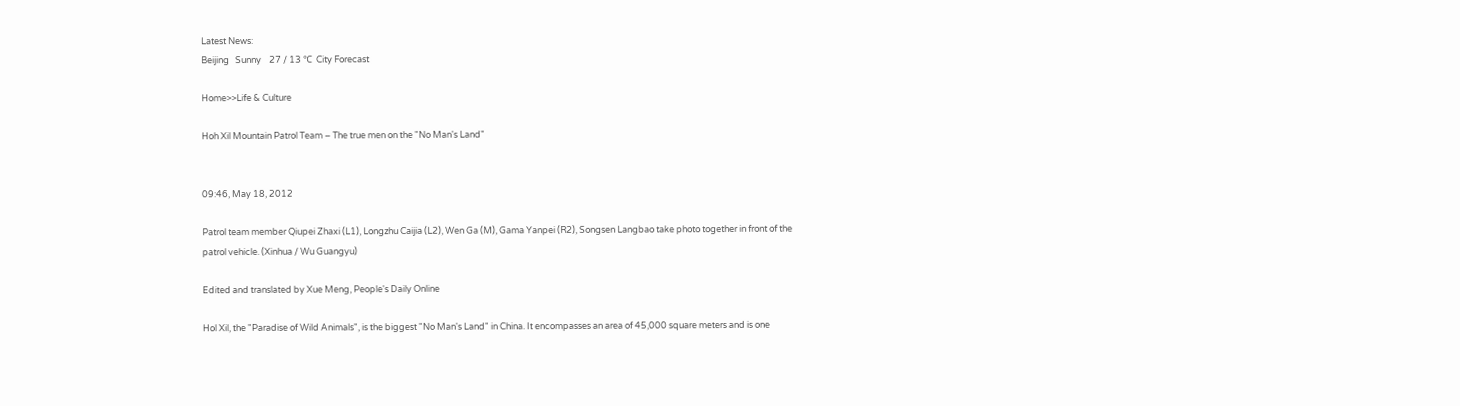Latest News:
Beijing   Sunny    27 / 13 ℃  City Forecast

Home>>Life & Culture

Hoh Xil Mountain Patrol Team – The true men on the "No Man's Land"


09:46, May 18, 2012

Patrol team member Qiupei Zhaxi (L1), Longzhu Caijia (L2), Wen Ga (M), Gama Yanpei (R2), Songsen Langbao take photo together in front of the patrol vehicle. (Xinhua / Wu Guangyu)

Edited and translated by Xue Meng, People's Daily Online

Hol Xil, the "Paradise of Wild Animals", is the biggest "No Man's Land" in China. It encompasses an area of 45,000 square meters and is one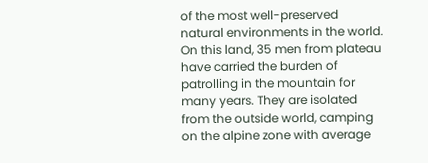of the most well-preserved natural environments in the world. On this land, 35 men from plateau have carried the burden of patrolling in the mountain for many years. They are isolated from the outside world, camping on the alpine zone with average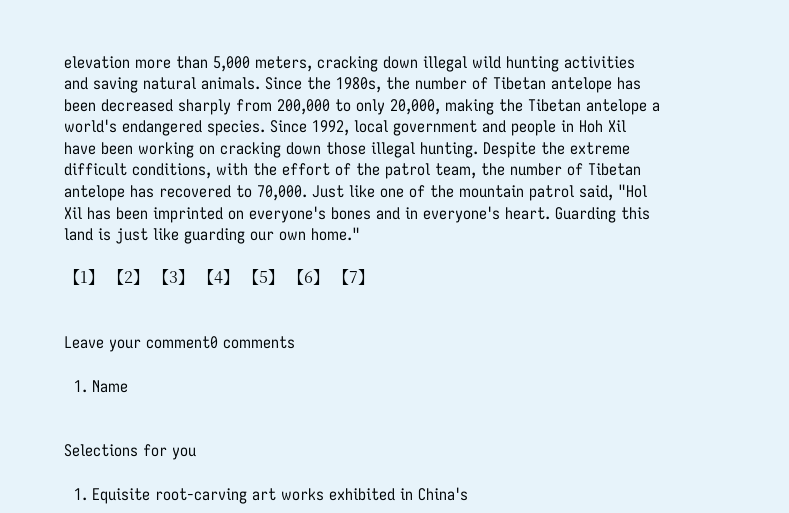elevation more than 5,000 meters, cracking down illegal wild hunting activities and saving natural animals. Since the 1980s, the number of Tibetan antelope has been decreased sharply from 200,000 to only 20,000, making the Tibetan antelope a world's endangered species. Since 1992, local government and people in Hoh Xil have been working on cracking down those illegal hunting. Despite the extreme difficult conditions, with the effort of the patrol team, the number of Tibetan antelope has recovered to 70,000. Just like one of the mountain patrol said, "Hol Xil has been imprinted on everyone's bones and in everyone's heart. Guarding this land is just like guarding our own home."

【1】 【2】 【3】 【4】 【5】 【6】 【7】


Leave your comment0 comments

  1. Name


Selections for you

  1. Equisite root-carving art works exhibited in China's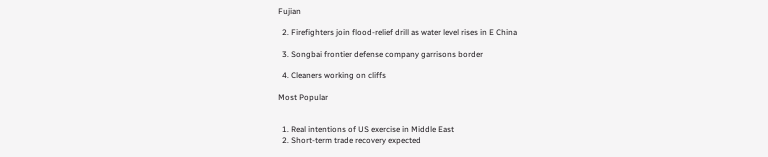Fujian

  2. Firefighters join flood-relief drill as water level rises in E China

  3. Songbai frontier defense company garrisons border

  4. Cleaners working on cliffs

Most Popular


  1. Real intentions of US exercise in Middle East
  2. Short-term trade recovery expected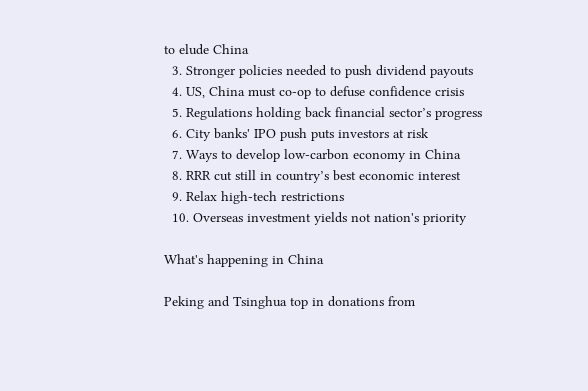to elude China
  3. Stronger policies needed to push dividend payouts
  4. US, China must co-op to defuse confidence crisis
  5. Regulations holding back financial sector’s progress
  6. City banks' IPO push puts investors at risk
  7. Ways to develop low-carbon economy in China
  8. RRR cut still in country’s best economic interest
  9. Relax high-tech restrictions
  10. Overseas investment yields not nation's priority

What's happening in China

Peking and Tsinghua top in donations from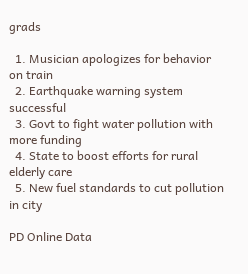grads

  1. Musician apologizes for behavior on train
  2. Earthquake warning system successful
  3. Govt to fight water pollution with more funding
  4. State to boost efforts for rural elderly care
  5. New fuel standards to cut pollution in city

PD Online Data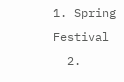1. Spring Festival
  2.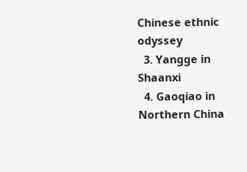Chinese ethnic odyssey
  3. Yangge in Shaanxi
  4. Gaoqiao in Northern China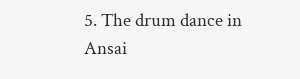5. The drum dance in Ansai